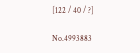[122 / 40 / ?]

No.4993883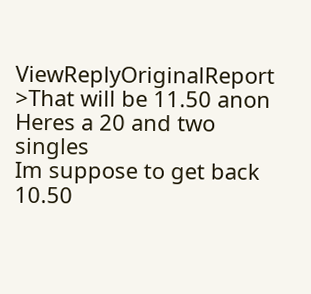ViewReplyOriginalReport
>That will be 11.50 anon
Heres a 20 and two singles
Im suppose to get back 10.50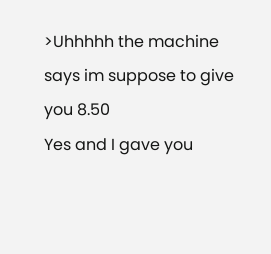>Uhhhhh the machine says im suppose to give you 8.50
Yes and I gave you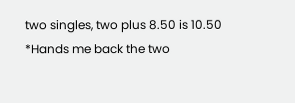two singles, two plus 8.50 is 10.50
*Hands me back the two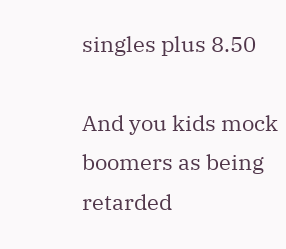singles plus 8.50

And you kids mock boomers as being retarded